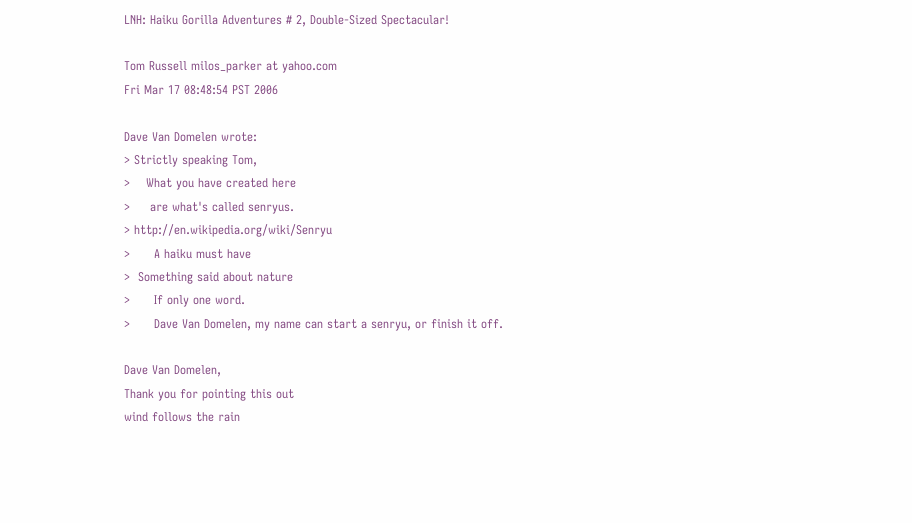LNH: Haiku Gorilla Adventures # 2, Double-Sized Spectacular!

Tom Russell milos_parker at yahoo.com
Fri Mar 17 08:48:54 PST 2006

Dave Van Domelen wrote:
> Strictly speaking Tom,
>    What you have created here
>     are what's called senryus.
> http://en.wikipedia.org/wiki/Senryu
>      A haiku must have
>  Something said about nature
>      If only one word.
>      Dave Van Domelen, my name can start a senryu, or finish it off.

Dave Van Domelen,
Thank you for pointing this out
wind follows the rain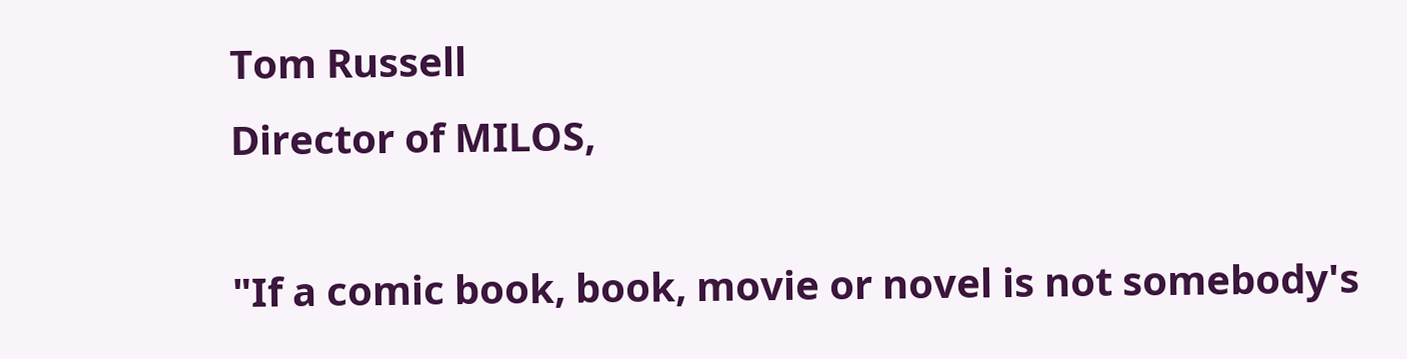Tom Russell
Director of MILOS,

"If a comic book, book, movie or novel is not somebody's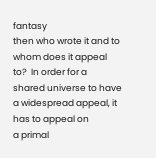fantasy
then who wrote it and to whom does it appeal to?  In order for a
shared universe to have a widespread appeal, it has to appeal on
a primal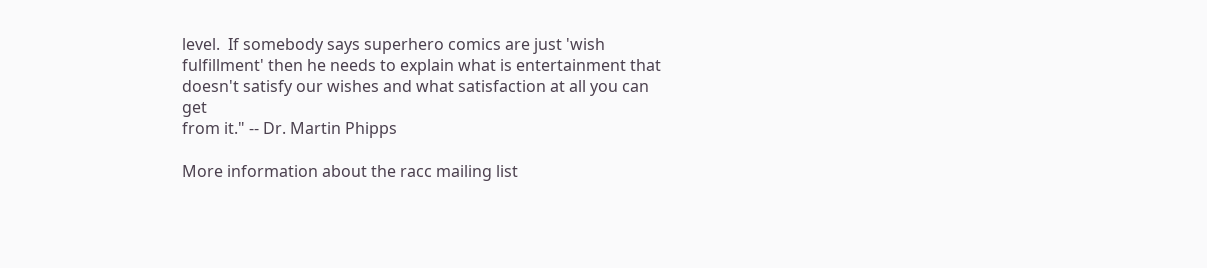level.  If somebody says superhero comics are just 'wish
fulfillment' then he needs to explain what is entertainment that
doesn't satisfy our wishes and what satisfaction at all you can get
from it." -- Dr. Martin Phipps

More information about the racc mailing list